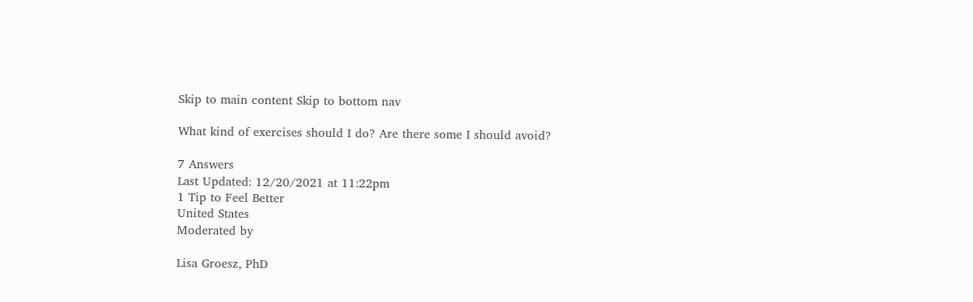Skip to main content Skip to bottom nav

What kind of exercises should I do? Are there some I should avoid?

7 Answers
Last Updated: 12/20/2021 at 11:22pm
1 Tip to Feel Better
United States
Moderated by

Lisa Groesz, PhD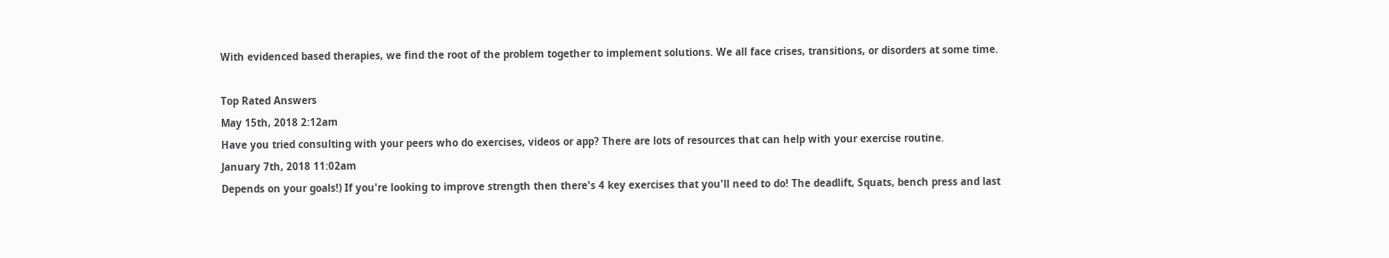With evidenced based therapies, we find the root of the problem together to implement solutions. We all face crises, transitions, or disorders at some time.

Top Rated Answers
May 15th, 2018 2:12am
Have you tried consulting with your peers who do exercises, videos or app? There are lots of resources that can help with your exercise routine.
January 7th, 2018 11:02am
Depends on your goals!) If you're looking to improve strength then there's 4 key exercises that you'll need to do! The deadlift, Squats, bench press and last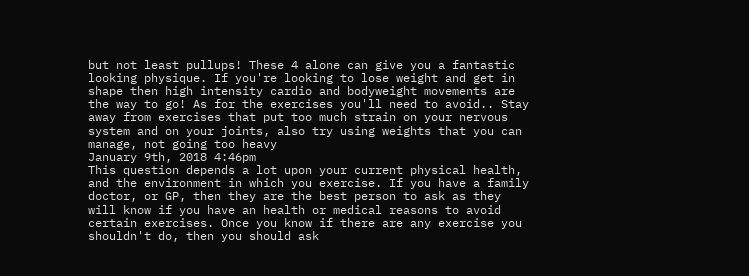but not least pullups! These 4 alone can give you a fantastic looking physique. If you're looking to lose weight and get in shape then high intensity cardio and bodyweight movements are the way to go! As for the exercises you'll need to avoid.. Stay away from exercises that put too much strain on your nervous system and on your joints, also try using weights that you can manage, not going too heavy
January 9th, 2018 4:46pm
This question depends a lot upon your current physical health, and the environment in which you exercise. If you have a family doctor, or GP, then they are the best person to ask as they will know if you have an health or medical reasons to avoid certain exercises. Once you know if there are any exercise you shouldn't do, then you should ask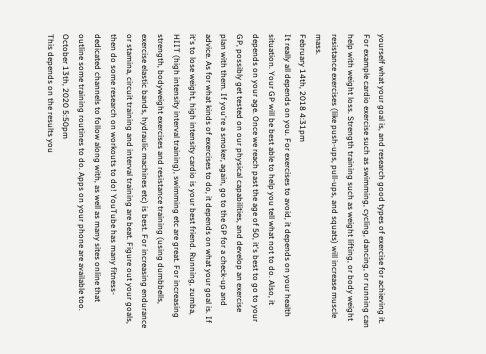yourself what your goal is, and research good types of exercise for achieving it. For example cardio exercise such as swimming, cycling, dancing, or running can help with weight loss. Strength training such as weight lifting, or body weight resistance exercises (like push-ups, pull-ups, and squats) will increase muscle mass.
February 14th, 2018 4:31pm
It really all depends on you. For exercises to avoid, it depends on your health situation. Your GP will be best able to help you tell what not to do. Also, it depends on your age. Once we reach past the age of 50, it's best to go to your GP, possibly get tested on our physical capabilities, and develop an exercise plan with them. If you're a smoker, again, go to the GP for a check-up and advice. As for what kinds of exercises to do, it depends on what your goal is. If it's to lose weight, high intensity cardio is your best friend. Running, zumba, HIIT (high intensity interval training), swimming etc are great. For increasing strength, bodyweight exercises and resistance training (using dumbbells, exercise elastic bands, hydraulic machines etc) is best. For increasing endurance or stamina, circuit training and interval training are beat. Figure out your goals, then do some research on workouts to do! YouTube has many fitness-dedicated channels to follow along with, as well as many sites online that outline some training routines to do. Apps on your phone are available too.
October 13th, 2020 5:50pm
This depends on the results you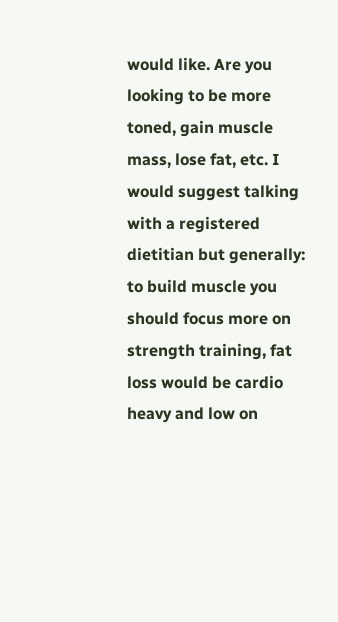would like. Are you looking to be more toned, gain muscle mass, lose fat, etc. I would suggest talking with a registered dietitian but generally: to build muscle you should focus more on strength training, fat loss would be cardio heavy and low on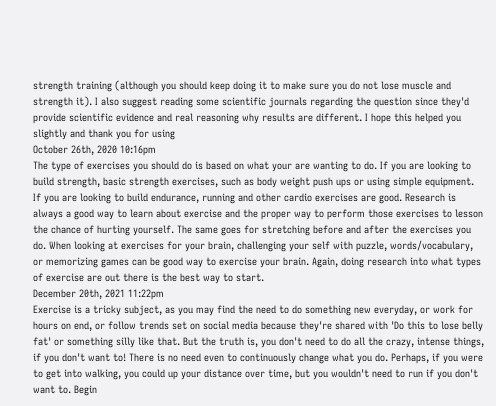strength training (although you should keep doing it to make sure you do not lose muscle and strength it). I also suggest reading some scientific journals regarding the question since they'd provide scientific evidence and real reasoning why results are different. I hope this helped you slightly and thank you for using
October 26th, 2020 10:16pm
The type of exercises you should do is based on what your are wanting to do. If you are looking to build strength, basic strength exercises, such as body weight push ups or using simple equipment. If you are looking to build endurance, running and other cardio exercises are good. Research is always a good way to learn about exercise and the proper way to perform those exercises to lesson the chance of hurting yourself. The same goes for stretching before and after the exercises you do. When looking at exercises for your brain, challenging your self with puzzle, words/vocabulary, or memorizing games can be good way to exercise your brain. Again, doing research into what types of exercise are out there is the best way to start.
December 20th, 2021 11:22pm
Exercise is a tricky subject, as you may find the need to do something new everyday, or work for hours on end, or follow trends set on social media because they're shared with 'Do this to lose belly fat' or something silly like that. But the truth is, you don't need to do all the crazy, intense things, if you don't want to! There is no need even to continuously change what you do. Perhaps, if you were to get into walking, you could up your distance over time, but you wouldn't need to run if you don't want to. Begin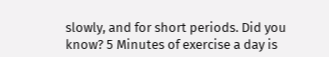slowly, and for short periods. Did you know? 5 Minutes of exercise a day is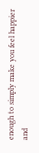enough to simply make you feel happier and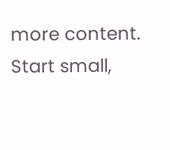more content. Start small,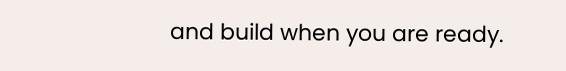and build when you are ready.